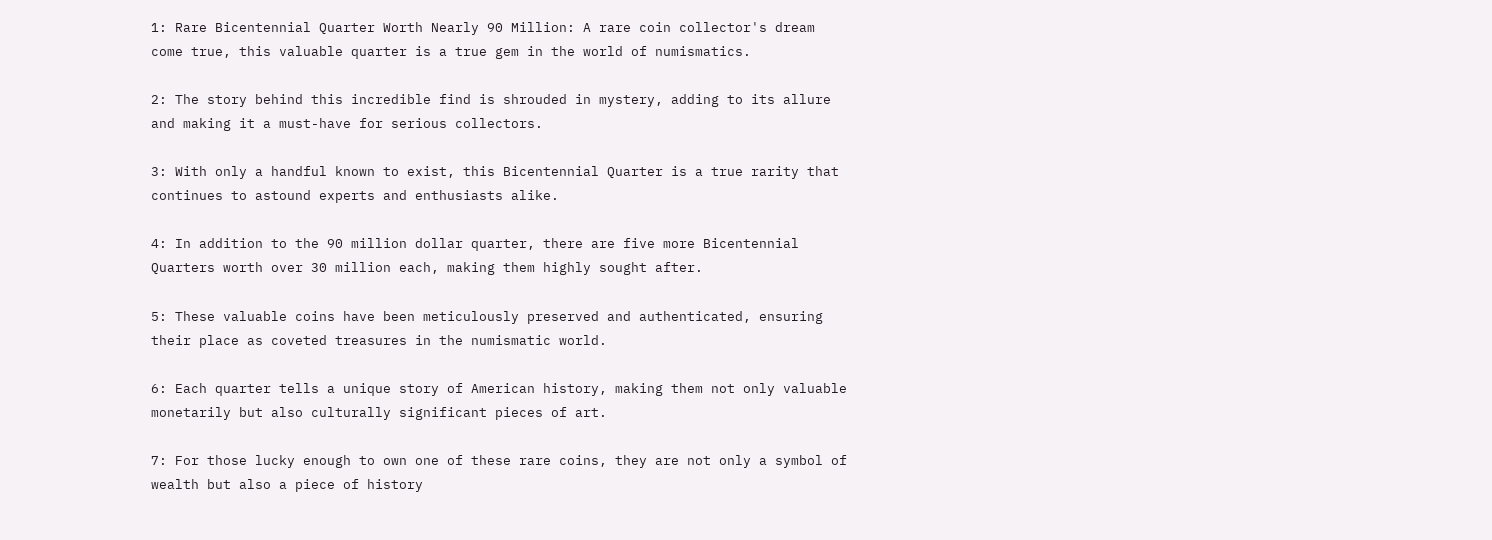1: Rare Bicentennial Quarter Worth Nearly 90 Million: A rare coin collector's dream come true, this valuable quarter is a true gem in the world of numismatics.

2: The story behind this incredible find is shrouded in mystery, adding to its allure and making it a must-have for serious collectors.

3: With only a handful known to exist, this Bicentennial Quarter is a true rarity that continues to astound experts and enthusiasts alike.

4: In addition to the 90 million dollar quarter, there are five more Bicentennial Quarters worth over 30 million each, making them highly sought after.

5: These valuable coins have been meticulously preserved and authenticated, ensuring their place as coveted treasures in the numismatic world.

6: Each quarter tells a unique story of American history, making them not only valuable monetarily but also culturally significant pieces of art.

7: For those lucky enough to own one of these rare coins, they are not only a symbol of wealth but also a piece of history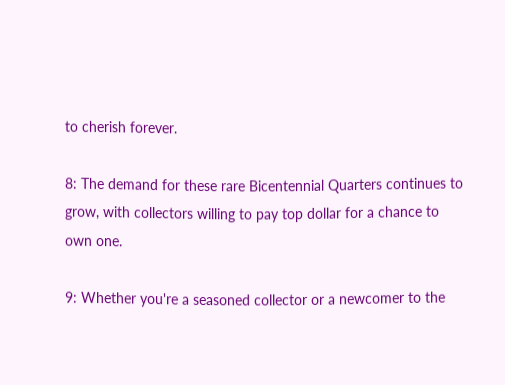to cherish forever.

8: The demand for these rare Bicentennial Quarters continues to grow, with collectors willing to pay top dollar for a chance to own one.

9: Whether you're a seasoned collector or a newcomer to the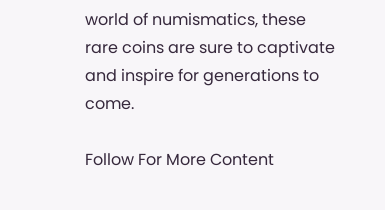world of numismatics, these rare coins are sure to captivate and inspire for generations to come.

Follow For More Content